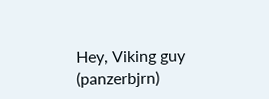Hey, Viking guy (panzerbjrn)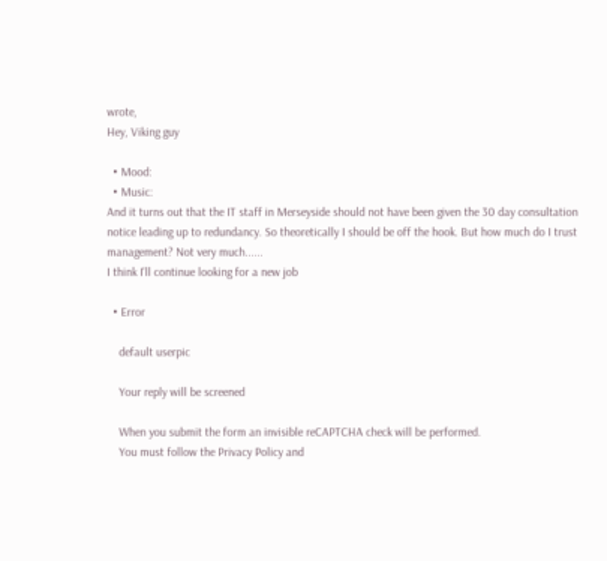wrote,
Hey, Viking guy

  • Mood:
  • Music:
And it turns out that the IT staff in Merseyside should not have been given the 30 day consultation notice leading up to redundancy. So theoretically I should be off the hook. But how much do I trust management? Not very much......
I think I'll continue looking for a new job

  • Error

    default userpic

    Your reply will be screened

    When you submit the form an invisible reCAPTCHA check will be performed.
    You must follow the Privacy Policy and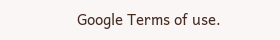Google Terms of use.